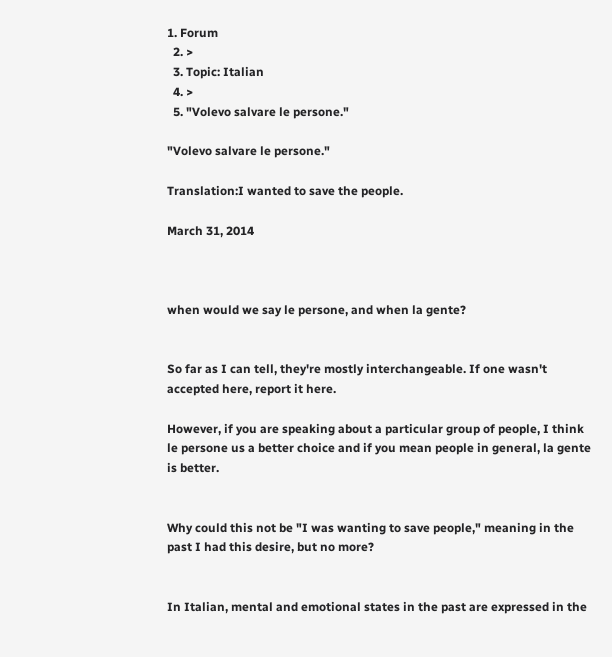1. Forum
  2. >
  3. Topic: Italian
  4. >
  5. "Volevo salvare le persone."

"Volevo salvare le persone."

Translation:I wanted to save the people.

March 31, 2014



when would we say le persone, and when la gente?


So far as I can tell, they're mostly interchangeable. If one wasn't accepted here, report it here.

However, if you are speaking about a particular group of people, I think le persone us a better choice and if you mean people in general, la gente is better.


Why could this not be "I was wanting to save people," meaning in the past I had this desire, but no more?


In Italian, mental and emotional states in the past are expressed in the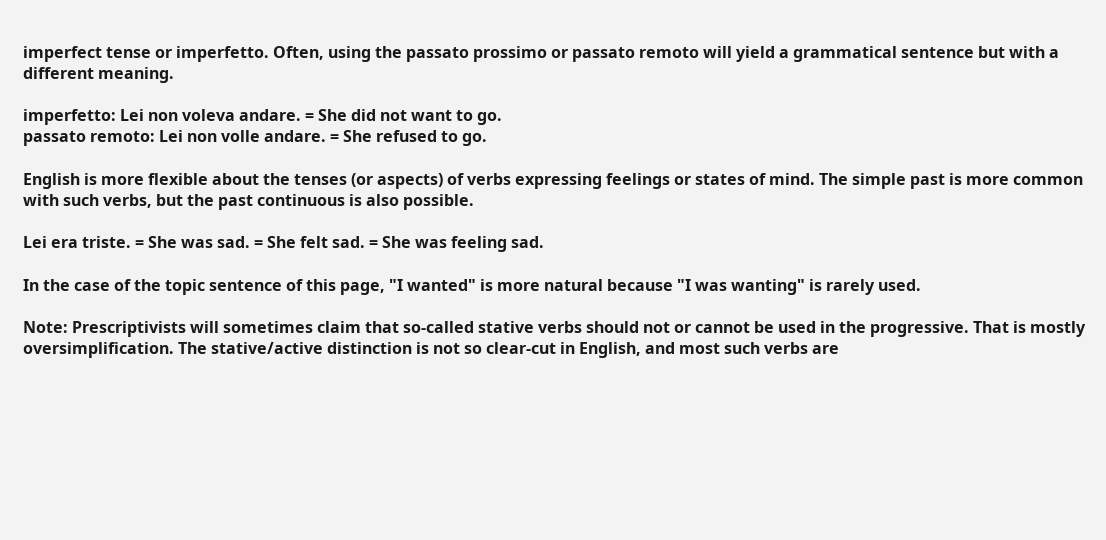imperfect tense or imperfetto. Often, using the passato prossimo or passato remoto will yield a grammatical sentence but with a different meaning.

imperfetto: Lei non voleva andare. = She did not want to go.
passato remoto: Lei non volle andare. = She refused to go.

English is more flexible about the tenses (or aspects) of verbs expressing feelings or states of mind. The simple past is more common with such verbs, but the past continuous is also possible.

Lei era triste. = She was sad. = She felt sad. = She was feeling sad.

In the case of the topic sentence of this page, "I wanted" is more natural because "I was wanting" is rarely used.

Note: Prescriptivists will sometimes claim that so-called stative verbs should not or cannot be used in the progressive. That is mostly oversimplification. The stative/active distinction is not so clear-cut in English, and most such verbs are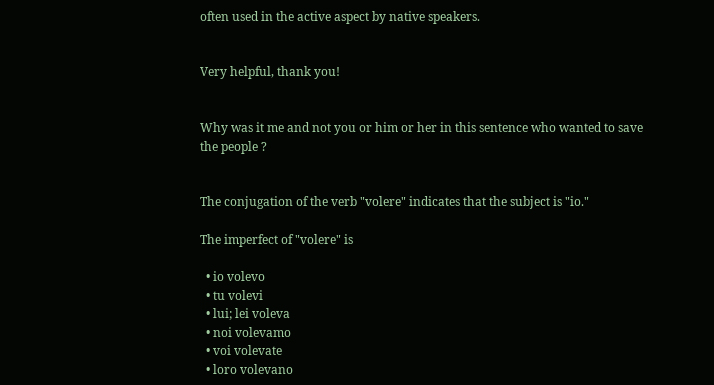often used in the active aspect by native speakers.


Very helpful, thank you!


Why was it me and not you or him or her in this sentence who wanted to save the people ?


The conjugation of the verb "volere" indicates that the subject is "io."

The imperfect of "volere" is

  • io volevo
  • tu volevi
  • lui; lei voleva
  • noi volevamo
  • voi volevate
  • loro volevano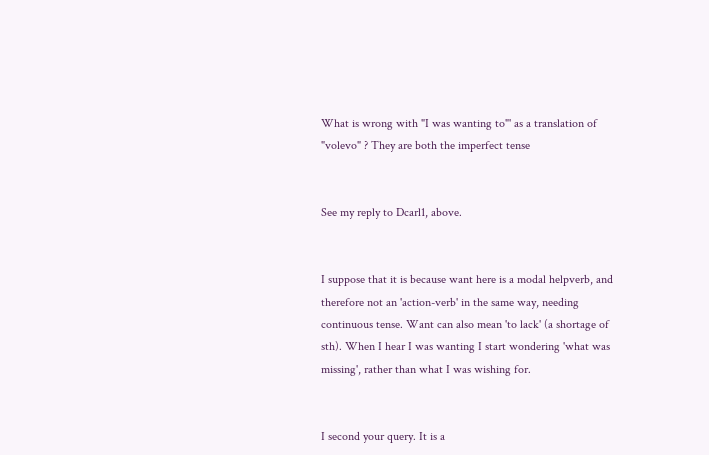What is wrong with "I was wanting to"' as a translation of "volevo" ? They are both the imperfect tense


See my reply to Dcarl1, above.


I suppose that it is because want here is a modal helpverb, and therefore not an 'action-verb' in the same way, needing continuous tense. Want can also mean 'to lack' (a shortage of sth). When I hear I was wanting I start wondering 'what was missing', rather than what I was wishing for.


I second your query. It is a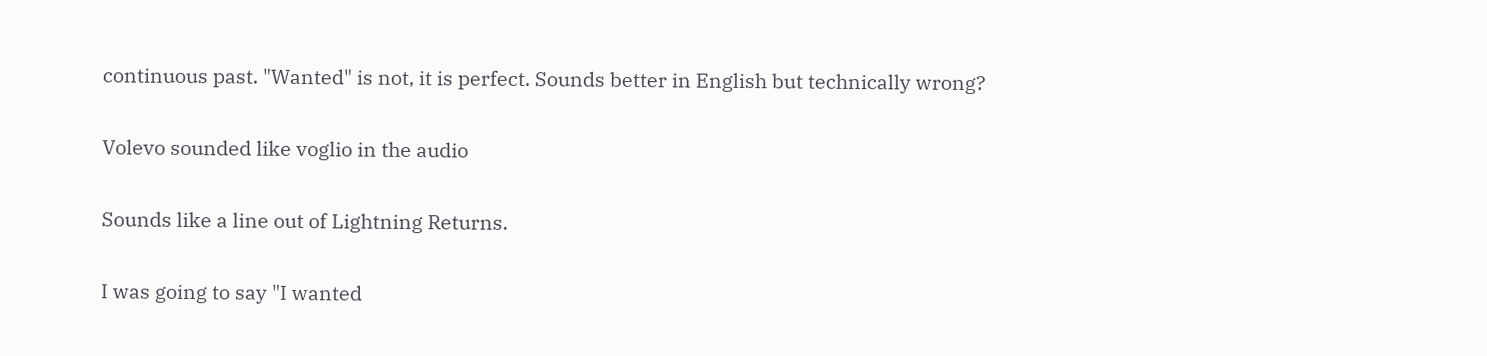continuous past. "Wanted" is not, it is perfect. Sounds better in English but technically wrong?


Volevo sounded like voglio in the audio


Sounds like a line out of Lightning Returns.


I was going to say "I wanted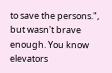to save the persons.", but wasn't brave enough. You know elevators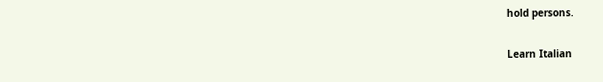hold persons.

Learn Italian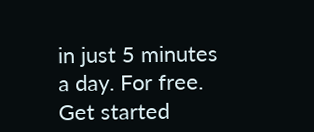in just 5 minutes a day. For free.
Get started